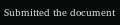Submitted the document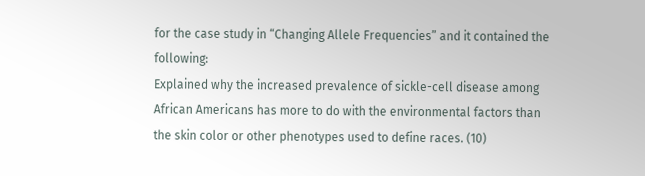for the case study in “Changing Allele Frequencies” and it contained the following:
Explained why the increased prevalence of sickle-cell disease among African Americans has more to do with the environmental factors than the skin color or other phenotypes used to define races. (10)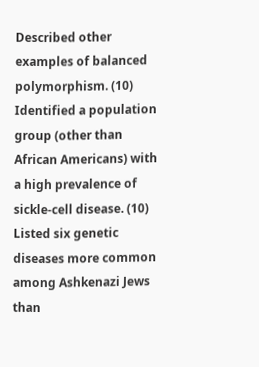Described other examples of balanced polymorphism. (10)
Identified a population group (other than African Americans) with a high prevalence of sickle-cell disease. (10)
Listed six genetic diseases more common among Ashkenazi Jews than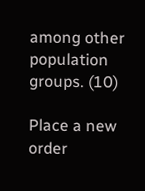among other population groups. (10)

Place a new order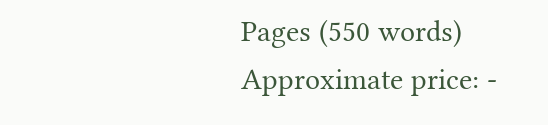Pages (550 words)
Approximate price: -